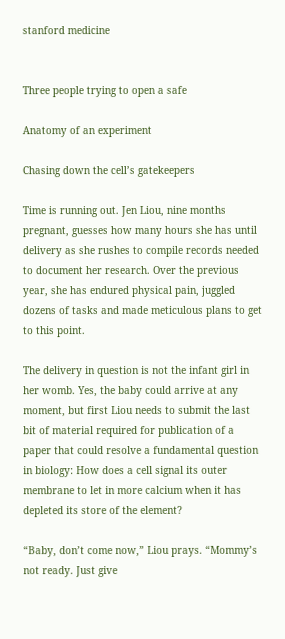stanford medicine


Three people trying to open a safe

Anatomy of an experiment

Chasing down the cell’s gatekeepers

Time is running out. Jen Liou, nine months pregnant, guesses how many hours she has until delivery as she rushes to compile records needed to document her research. Over the previous year, she has endured physical pain, juggled dozens of tasks and made meticulous plans to get to this point.

The delivery in question is not the infant girl in her womb. Yes, the baby could arrive at any moment, but first Liou needs to submit the last bit of material required for publication of a paper that could resolve a fundamental question in biology: How does a cell signal its outer membrane to let in more calcium when it has depleted its store of the element?

“Baby, don’t come now,” Liou prays. “Mommy’s not ready. Just give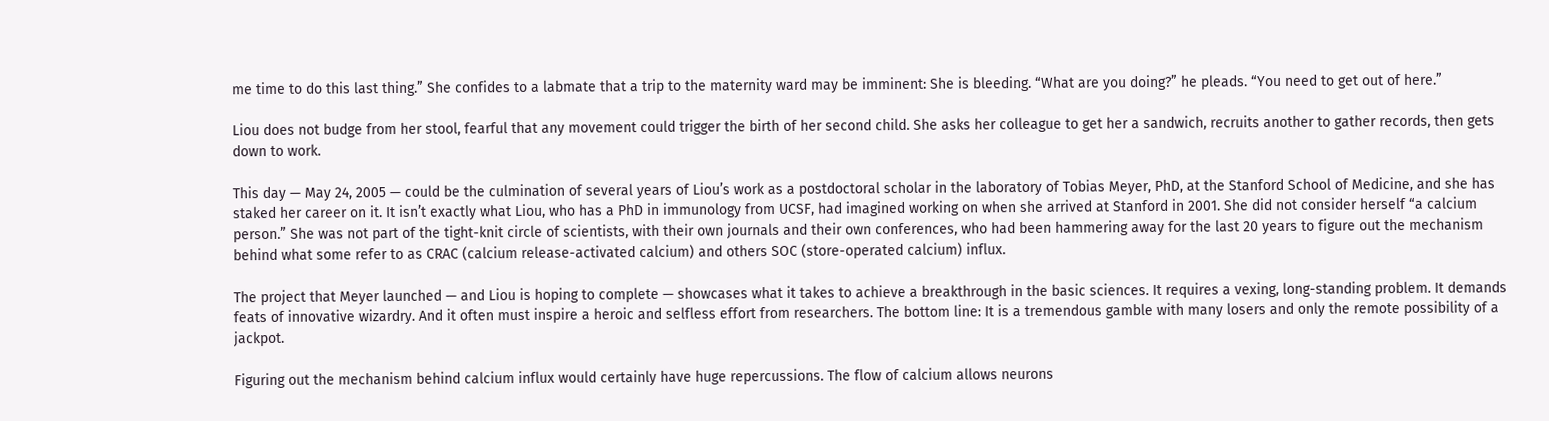me time to do this last thing.” She confides to a labmate that a trip to the maternity ward may be imminent: She is bleeding. “What are you doing?” he pleads. “You need to get out of here.”

Liou does not budge from her stool, fearful that any movement could trigger the birth of her second child. She asks her colleague to get her a sandwich, recruits another to gather records, then gets down to work.

This day — May 24, 2005 — could be the culmination of several years of Liou’s work as a postdoctoral scholar in the laboratory of Tobias Meyer, PhD, at the Stanford School of Medicine, and she has staked her career on it. It isn’t exactly what Liou, who has a PhD in immunology from UCSF, had imagined working on when she arrived at Stanford in 2001. She did not consider herself “a calcium person.” She was not part of the tight-knit circle of scientists, with their own journals and their own conferences, who had been hammering away for the last 20 years to figure out the mechanism behind what some refer to as CRAC (calcium release-activated calcium) and others SOC (store-operated calcium) influx.

The project that Meyer launched — and Liou is hoping to complete — showcases what it takes to achieve a breakthrough in the basic sciences. It requires a vexing, long-standing problem. It demands feats of innovative wizardry. And it often must inspire a heroic and selfless effort from researchers. The bottom line: It is a tremendous gamble with many losers and only the remote possibility of a jackpot.

Figuring out the mechanism behind calcium influx would certainly have huge repercussions. The flow of calcium allows neurons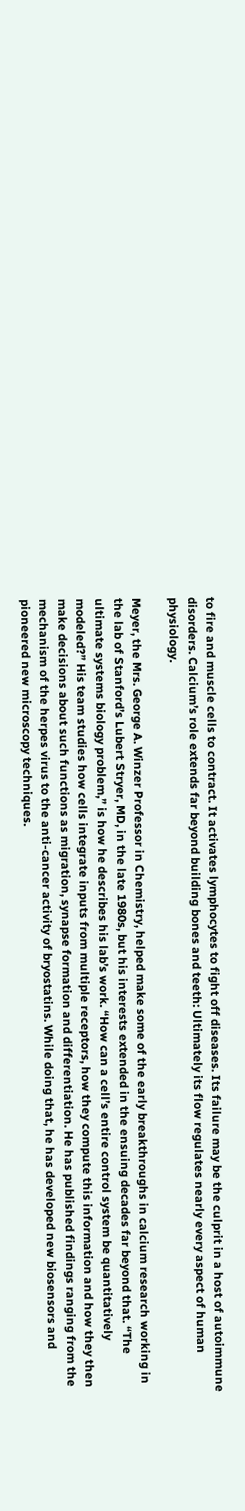to fire and muscle cells to contract. It activates lymphocytes to fight off diseases. Its failure may be the culprit in a host of autoimmune disorders. Calcium’s role extends far beyond building bones and teeth: Ultimately its flow regulates nearly every aspect of human physiology.

Meyer, the Mrs. George A. Winzer Professor in Chemistry, helped make some of the early breakthroughs in calcium research working in the lab of Stanford’s Lubert Stryer, MD, in the late 1980s, but his interests extended in the ensuing decades far beyond that. “The ultimate systems biology problem,” is how he describes his lab’s work. “How can a cell’s entire control system be quantitatively modeled?” His team studies how cells integrate inputs from multiple receptors, how they compute this information and how they then make decisions about such functions as migration, synapse formation and differentiation. He has published findings ranging from the mechanism of the herpes virus to the anti-cancer activity of bryostatins. While doing that, he has developed new biosensors and pioneered new microscopy techniques.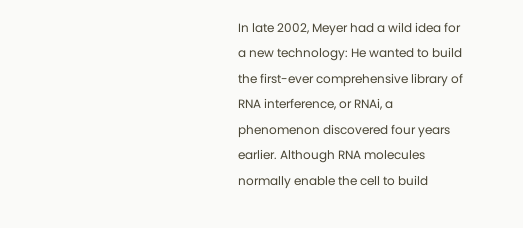In late 2002, Meyer had a wild idea for a new technology: He wanted to build the first-ever comprehensive library of RNA interference, or RNAi, a phenomenon discovered four years earlier. Although RNA molecules normally enable the cell to build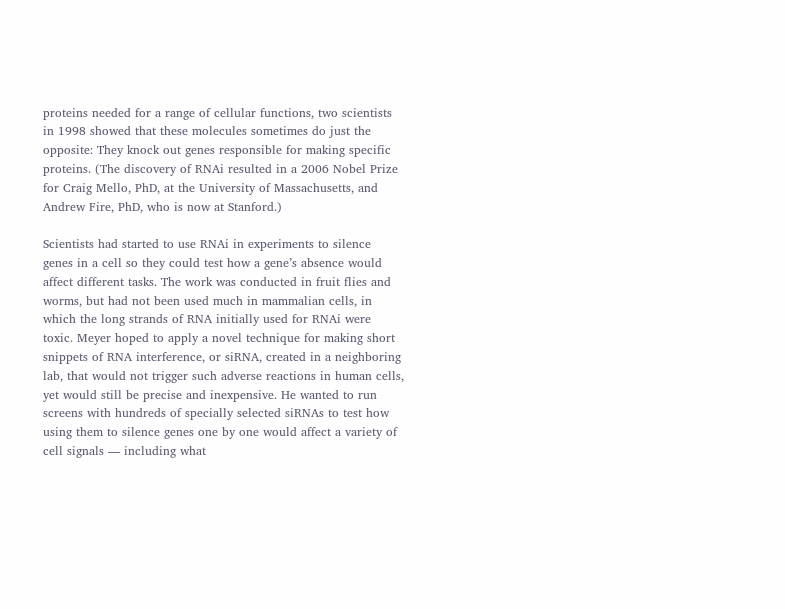proteins needed for a range of cellular functions, two scientists in 1998 showed that these molecules sometimes do just the opposite: They knock out genes responsible for making specific proteins. (The discovery of RNAi resulted in a 2006 Nobel Prize for Craig Mello, PhD, at the University of Massachusetts, and Andrew Fire, PhD, who is now at Stanford.)

Scientists had started to use RNAi in experiments to silence genes in a cell so they could test how a gene’s absence would affect different tasks. The work was conducted in fruit flies and worms, but had not been used much in mammalian cells, in which the long strands of RNA initially used for RNAi were toxic. Meyer hoped to apply a novel technique for making short snippets of RNA interference, or siRNA, created in a neighboring lab, that would not trigger such adverse reactions in human cells, yet would still be precise and inexpensive. He wanted to run screens with hundreds of specially selected siRNAs to test how using them to silence genes one by one would affect a variety of cell signals — including what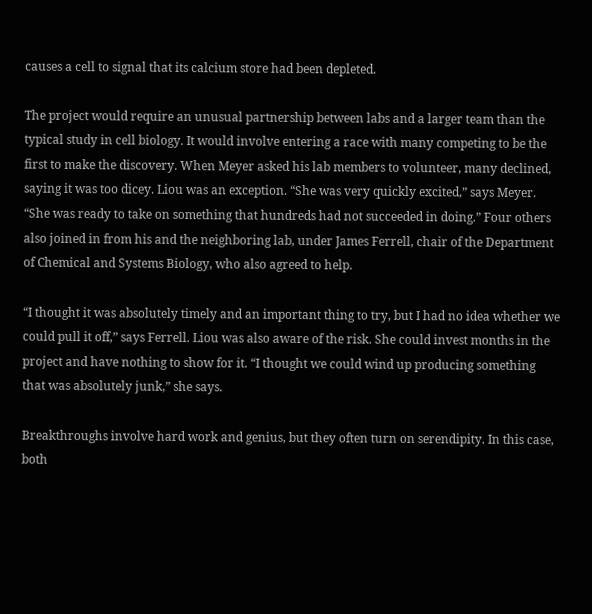causes a cell to signal that its calcium store had been depleted.

The project would require an unusual partnership between labs and a larger team than the typical study in cell biology. It would involve entering a race with many competing to be the first to make the discovery. When Meyer asked his lab members to volunteer, many declined, saying it was too dicey. Liou was an exception. “She was very quickly excited,” says Meyer. “She was ready to take on something that hundreds had not succeeded in doing.” Four others also joined in from his and the neighboring lab, under James Ferrell, chair of the Department of Chemical and Systems Biology, who also agreed to help.

“I thought it was absolutely timely and an important thing to try, but I had no idea whether we could pull it off,” says Ferrell. Liou was also aware of the risk. She could invest months in the project and have nothing to show for it. “I thought we could wind up producing something that was absolutely junk,” she says.

Breakthroughs involve hard work and genius, but they often turn on serendipity. In this case, both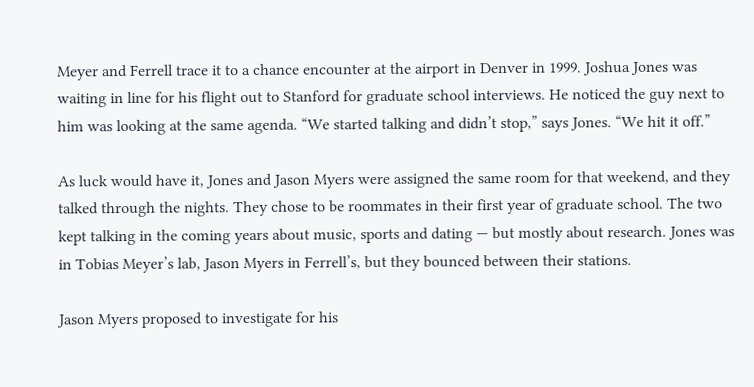Meyer and Ferrell trace it to a chance encounter at the airport in Denver in 1999. Joshua Jones was waiting in line for his flight out to Stanford for graduate school interviews. He noticed the guy next to him was looking at the same agenda. “We started talking and didn’t stop,” says Jones. “We hit it off.”

As luck would have it, Jones and Jason Myers were assigned the same room for that weekend, and they talked through the nights. They chose to be roommates in their first year of graduate school. The two kept talking in the coming years about music, sports and dating — but mostly about research. Jones was in Tobias Meyer’s lab, Jason Myers in Ferrell’s, but they bounced between their stations.

Jason Myers proposed to investigate for his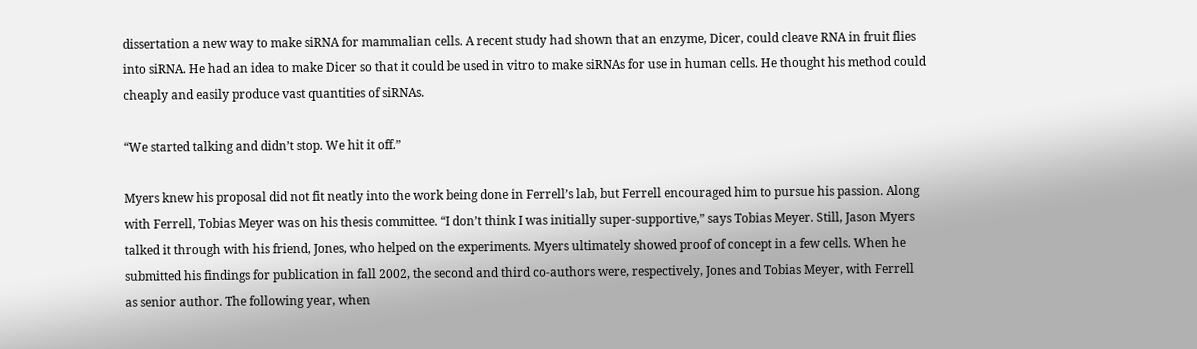dissertation a new way to make siRNA for mammalian cells. A recent study had shown that an enzyme, Dicer, could cleave RNA in fruit flies into siRNA. He had an idea to make Dicer so that it could be used in vitro to make siRNAs for use in human cells. He thought his method could cheaply and easily produce vast quantities of siRNAs.

“We started talking and didn’t stop. We hit it off.”

Myers knew his proposal did not fit neatly into the work being done in Ferrell’s lab, but Ferrell encouraged him to pursue his passion. Along with Ferrell, Tobias Meyer was on his thesis committee. “I don’t think I was initially super-supportive,” says Tobias Meyer. Still, Jason Myers talked it through with his friend, Jones, who helped on the experiments. Myers ultimately showed proof of concept in a few cells. When he submitted his findings for publication in fall 2002, the second and third co-authors were, respectively, Jones and Tobias Meyer, with Ferrell as senior author. The following year, when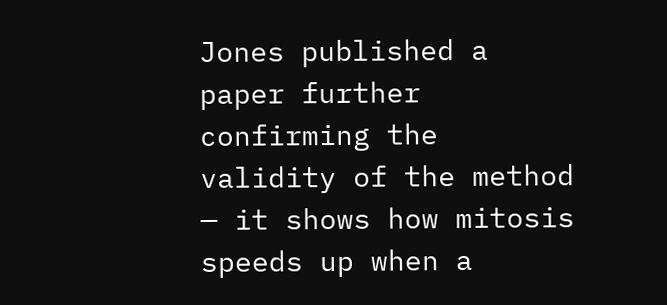Jones published a paper further confirming the validity of the method — it shows how mitosis speeds up when a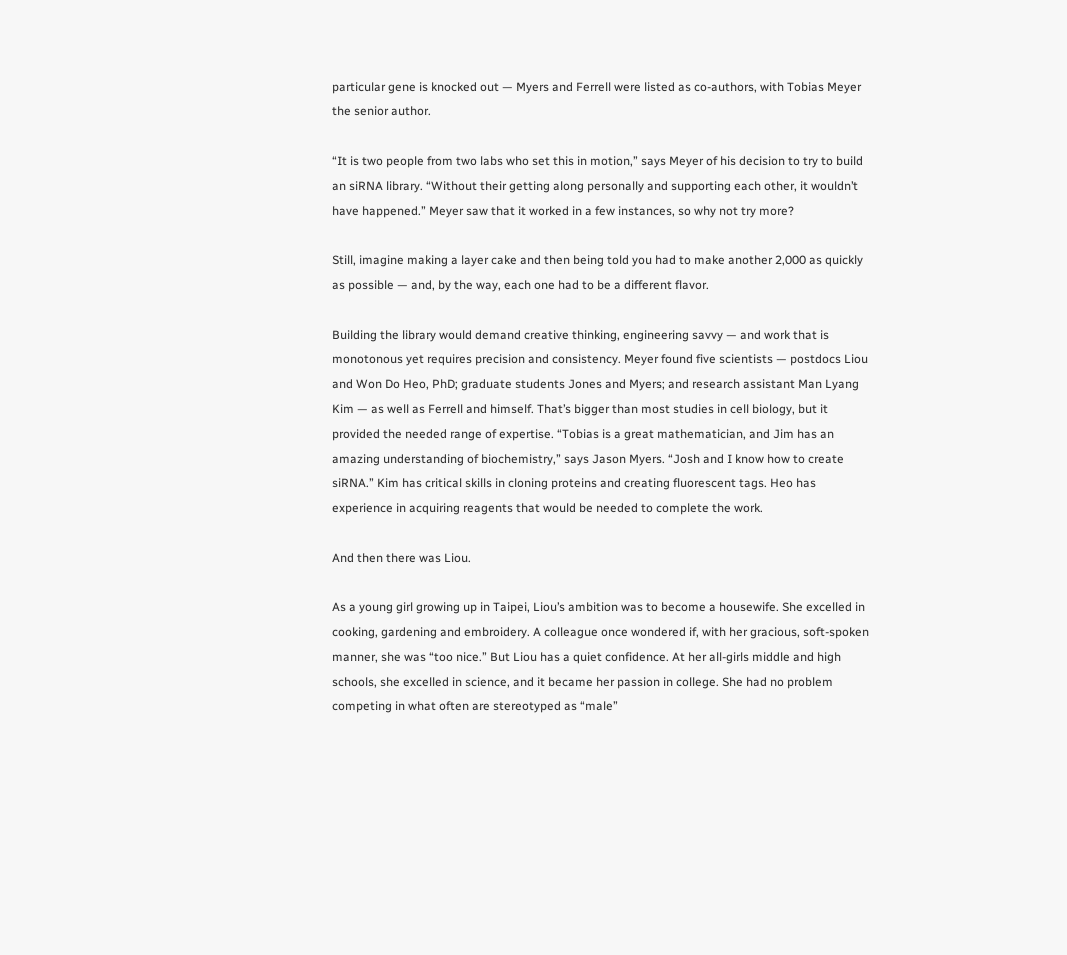particular gene is knocked out — Myers and Ferrell were listed as co-authors, with Tobias Meyer the senior author.

“It is two people from two labs who set this in motion,” says Meyer of his decision to try to build an siRNA library. “Without their getting along personally and supporting each other, it wouldn’t have happened.” Meyer saw that it worked in a few instances, so why not try more?

Still, imagine making a layer cake and then being told you had to make another 2,000 as quickly as possible — and, by the way, each one had to be a different flavor.

Building the library would demand creative thinking, engineering savvy — and work that is monotonous yet requires precision and consistency. Meyer found five scientists — postdocs Liou and Won Do Heo, PhD; graduate students Jones and Myers; and research assistant Man Lyang Kim — as well as Ferrell and himself. That’s bigger than most studies in cell biology, but it provided the needed range of expertise. “Tobias is a great mathematician, and Jim has an amazing understanding of biochemistry,” says Jason Myers. “Josh and I know how to create siRNA.” Kim has critical skills in cloning proteins and creating fluorescent tags. Heo has experience in acquiring reagents that would be needed to complete the work.

And then there was Liou.

As a young girl growing up in Taipei, Liou’s ambition was to become a housewife. She excelled in cooking, gardening and embroidery. A colleague once wondered if, with her gracious, soft-spoken manner, she was “too nice.” But Liou has a quiet confidence. At her all-girls middle and high schools, she excelled in science, and it became her passion in college. She had no problem competing in what often are stereotyped as “male”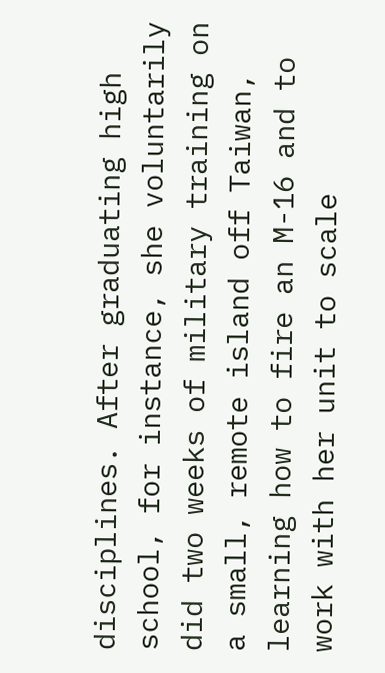disciplines. After graduating high school, for instance, she voluntarily did two weeks of military training on a small, remote island off Taiwan, learning how to fire an M-16 and to work with her unit to scale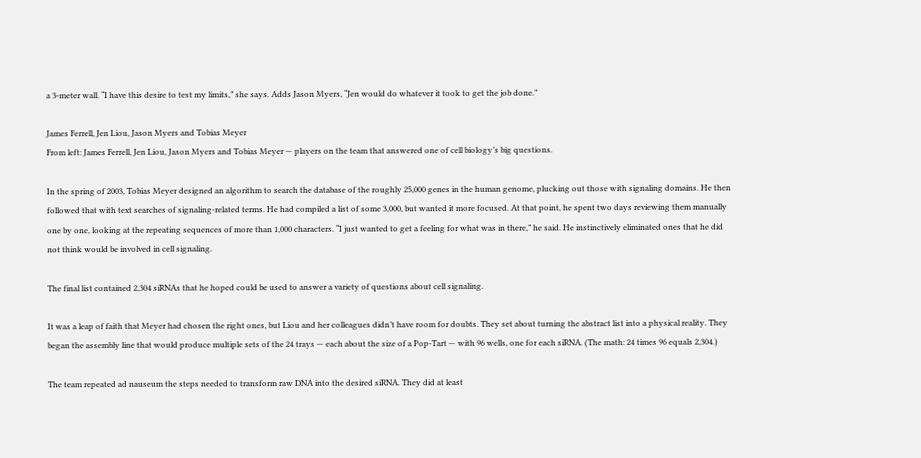a 3-meter wall. “I have this desire to test my limits,” she says. Adds Jason Myers, “Jen would do whatever it took to get the job done.”

James Ferrell, Jen Liou, Jason Myers and Tobias Meyer
From left: James Ferrell, Jen Liou, Jason Myers and Tobias Meyer — players on the team that answered one of cell biology’s big questions.

In the spring of 2003, Tobias Meyer designed an algorithm to search the database of the roughly 25,000 genes in the human genome, plucking out those with signaling domains. He then followed that with text searches of signaling-related terms. He had compiled a list of some 3,000, but wanted it more focused. At that point, he spent two days reviewing them manually one by one, looking at the repeating sequences of more than 1,000 characters. “I just wanted to get a feeling for what was in there,” he said. He instinctively eliminated ones that he did not think would be involved in cell signaling.

The final list contained 2,304 siRNAs that he hoped could be used to answer a variety of questions about cell signaling.

It was a leap of faith that Meyer had chosen the right ones, but Liou and her colleagues didn’t have room for doubts. They set about turning the abstract list into a physical reality. They began the assembly line that would produce multiple sets of the 24 trays — each about the size of a Pop-Tart — with 96 wells, one for each siRNA. (The math: 24 times 96 equals 2,304.)

The team repeated ad nauseum the steps needed to transform raw DNA into the desired siRNA. They did at least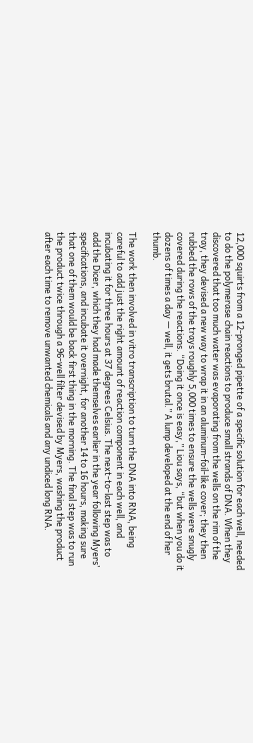12,000 squirts from a 12-pronged pipette of a specific solution for each well, needed to do the polymerase chain reactions to produce small strands of DNA. When they discovered that too much water was evaporating from the wells on the rim of the tray, they devised a new way to wrap it in an aluminum-foil-like cover; they then rubbed the rows of the trays roughly 5,000 times to ensure the wells were snugly covered during the reactions. “Doing it once is easy,” Liou says, “but when you do it dozens of times a day — well, it gets brutal.” A lump developed at the end of her thumb.

The work then involved in vitro transcription to turn the DNA into RNA, being careful to add just the right amount of reaction component in each well, and incubating it for three hours at 37 degrees Celsius. The next-to-last step was to add the Dicer, which they had made themselves earlier in the year following Myers’ specifications, and incubate it overnight, for another 14 to 16 hours, making sure that one of them would be back first thing in the morning. The final step was to run the product twice through a 96-well filter devised by Myers, washing the product after each time to remove unwanted chemicals and any undiced long RNA.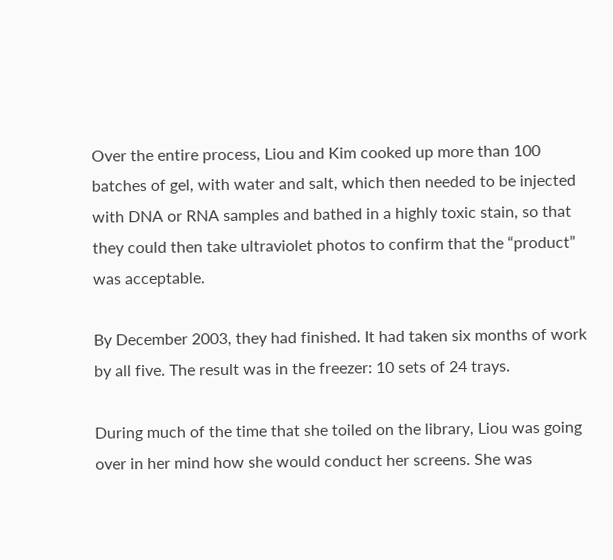Over the entire process, Liou and Kim cooked up more than 100 batches of gel, with water and salt, which then needed to be injected with DNA or RNA samples and bathed in a highly toxic stain, so that they could then take ultraviolet photos to confirm that the “product” was acceptable.

By December 2003, they had finished. It had taken six months of work by all five. The result was in the freezer: 10 sets of 24 trays.

During much of the time that she toiled on the library, Liou was going over in her mind how she would conduct her screens. She was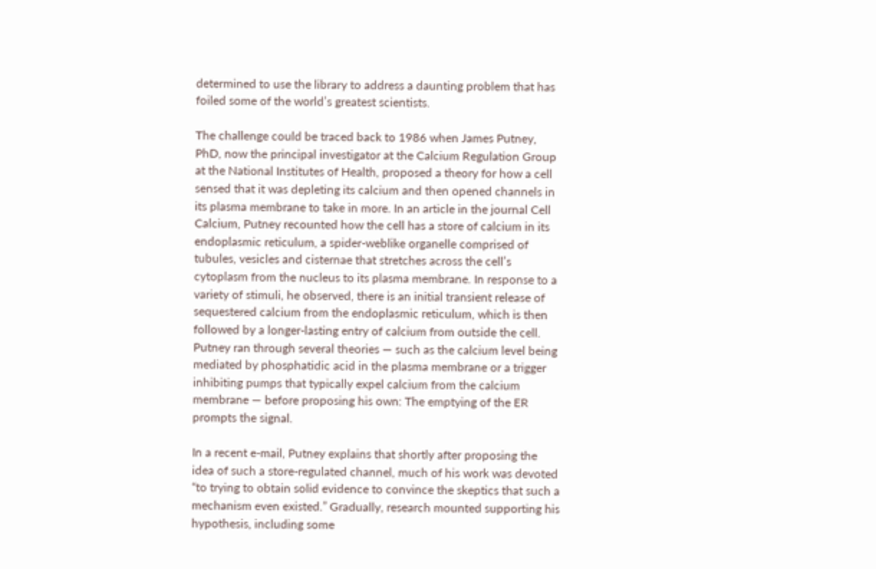determined to use the library to address a daunting problem that has foiled some of the world’s greatest scientists.

The challenge could be traced back to 1986 when James Putney, PhD, now the principal investigator at the Calcium Regulation Group at the National Institutes of Health, proposed a theory for how a cell sensed that it was depleting its calcium and then opened channels in its plasma membrane to take in more. In an article in the journal Cell Calcium, Putney recounted how the cell has a store of calcium in its endoplasmic reticulum, a spider-weblike organelle comprised of tubules, vesicles and cisternae that stretches across the cell’s cytoplasm from the nucleus to its plasma membrane. In response to a variety of stimuli, he observed, there is an initial transient release of sequestered calcium from the endoplasmic reticulum, which is then followed by a longer-lasting entry of calcium from outside the cell. Putney ran through several theories — such as the calcium level being mediated by phosphatidic acid in the plasma membrane or a trigger inhibiting pumps that typically expel calcium from the calcium membrane — before proposing his own: The emptying of the ER prompts the signal.

In a recent e-mail, Putney explains that shortly after proposing the idea of such a store-regulated channel, much of his work was devoted “to trying to obtain solid evidence to convince the skeptics that such a mechanism even existed.” Gradually, research mounted supporting his hypothesis, including some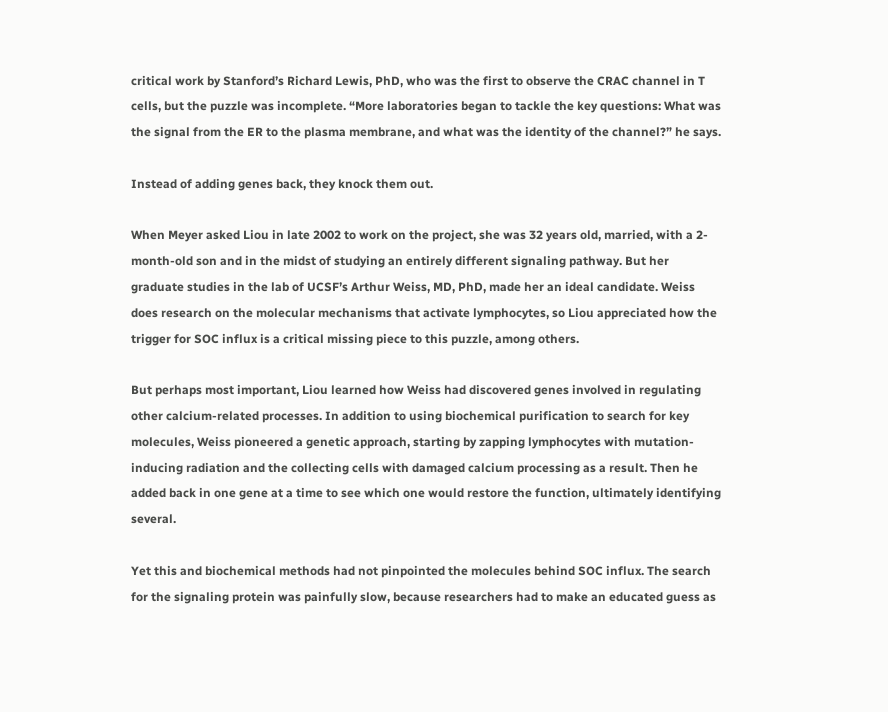critical work by Stanford’s Richard Lewis, PhD, who was the first to observe the CRAC channel in T cells, but the puzzle was incomplete. “More laboratories began to tackle the key questions: What was the signal from the ER to the plasma membrane, and what was the identity of the channel?” he says.

Instead of adding genes back, they knock them out.

When Meyer asked Liou in late 2002 to work on the project, she was 32 years old, married, with a 2-month-old son and in the midst of studying an entirely different signaling pathway. But her graduate studies in the lab of UCSF’s Arthur Weiss, MD, PhD, made her an ideal candidate. Weiss does research on the molecular mechanisms that activate lymphocytes, so Liou appreciated how the trigger for SOC influx is a critical missing piece to this puzzle, among others.

But perhaps most important, Liou learned how Weiss had discovered genes involved in regulating other calcium-related processes. In addition to using biochemical purification to search for key molecules, Weiss pioneered a genetic approach, starting by zapping lymphocytes with mutation-inducing radiation and the collecting cells with damaged calcium processing as a result. Then he added back in one gene at a time to see which one would restore the function, ultimately identifying several.

Yet this and biochemical methods had not pinpointed the molecules behind SOC influx. The search for the signaling protein was painfully slow, because researchers had to make an educated guess as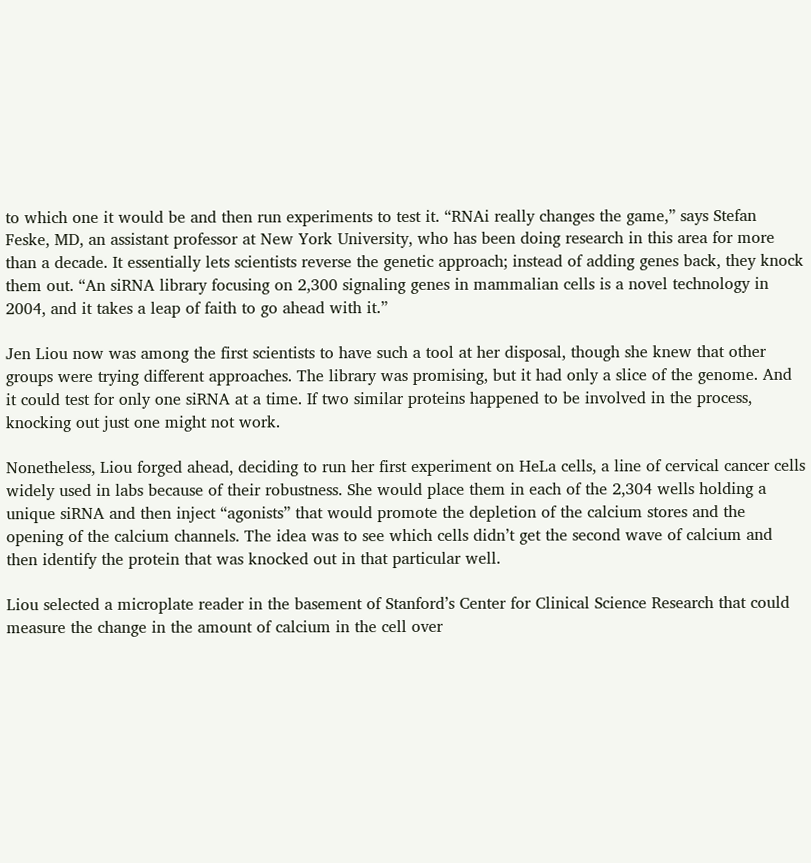to which one it would be and then run experiments to test it. “RNAi really changes the game,” says Stefan Feske, MD, an assistant professor at New York University, who has been doing research in this area for more than a decade. It essentially lets scientists reverse the genetic approach; instead of adding genes back, they knock them out. “An siRNA library focusing on 2,300 signaling genes in mammalian cells is a novel technology in 2004, and it takes a leap of faith to go ahead with it.”

Jen Liou now was among the first scientists to have such a tool at her disposal, though she knew that other groups were trying different approaches. The library was promising, but it had only a slice of the genome. And it could test for only one siRNA at a time. If two similar proteins happened to be involved in the process, knocking out just one might not work.

Nonetheless, Liou forged ahead, deciding to run her first experiment on HeLa cells, a line of cervical cancer cells widely used in labs because of their robustness. She would place them in each of the 2,304 wells holding a unique siRNA and then inject “agonists” that would promote the depletion of the calcium stores and the opening of the calcium channels. The idea was to see which cells didn’t get the second wave of calcium and then identify the protein that was knocked out in that particular well.

Liou selected a microplate reader in the basement of Stanford’s Center for Clinical Science Research that could measure the change in the amount of calcium in the cell over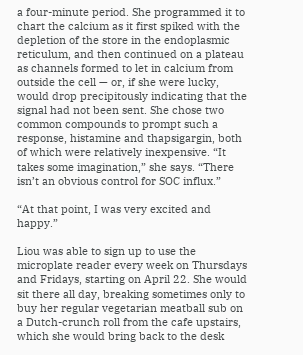a four-minute period. She programmed it to chart the calcium as it first spiked with the depletion of the store in the endoplasmic reticulum, and then continued on a plateau as channels formed to let in calcium from outside the cell — or, if she were lucky, would drop precipitously indicating that the signal had not been sent. She chose two common compounds to prompt such a response, histamine and thapsigargin, both of which were relatively inexpensive. “It takes some imagination,” she says. “There isn’t an obvious control for SOC influx.”

“At that point, I was very excited and happy.”

Liou was able to sign up to use the microplate reader every week on Thursdays and Fridays, starting on April 22. She would sit there all day, breaking sometimes only to buy her regular vegetarian meatball sub on a Dutch-crunch roll from the cafe upstairs, which she would bring back to the desk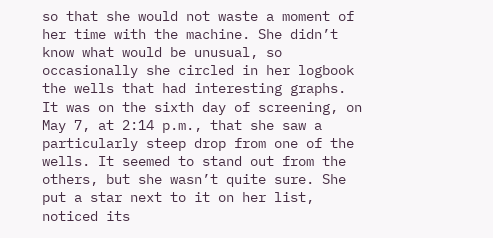so that she would not waste a moment of her time with the machine. She didn’t know what would be unusual, so occasionally she circled in her logbook the wells that had interesting graphs. It was on the sixth day of screening, on May 7, at 2:14 p.m., that she saw a particularly steep drop from one of the wells. It seemed to stand out from the others, but she wasn’t quite sure. She put a star next to it on her list, noticed its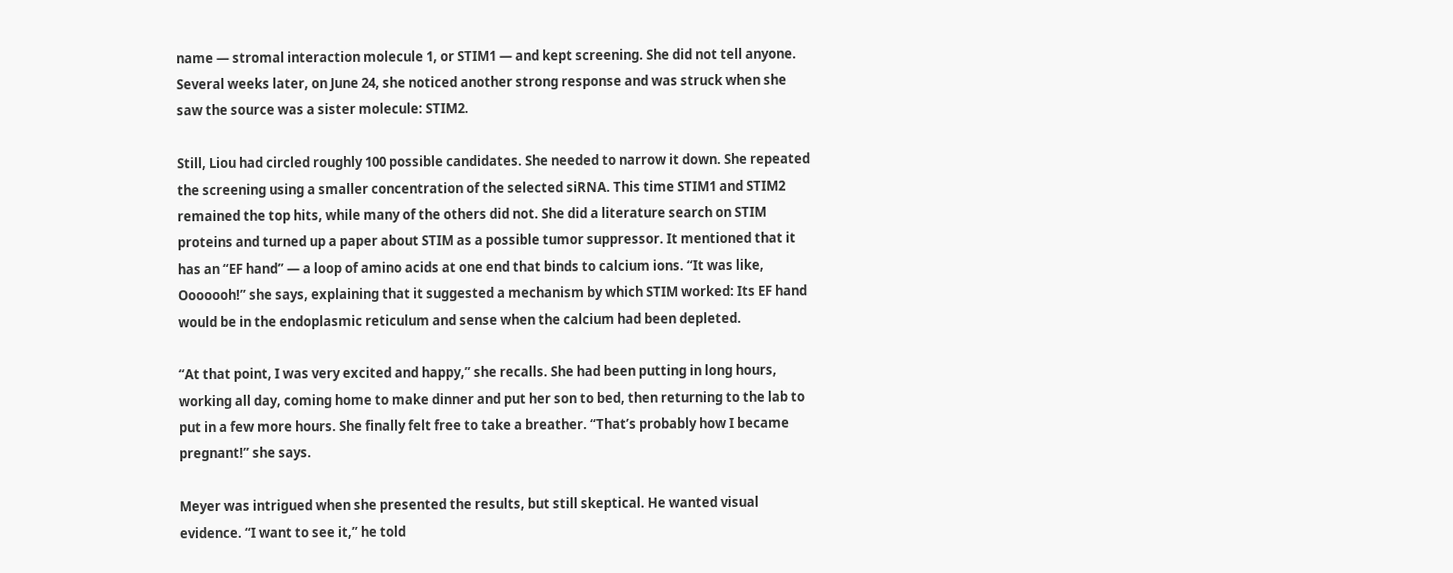name — stromal interaction molecule 1, or STIM1 — and kept screening. She did not tell anyone. Several weeks later, on June 24, she noticed another strong response and was struck when she saw the source was a sister molecule: STIM2.

Still, Liou had circled roughly 100 possible candidates. She needed to narrow it down. She repeated the screening using a smaller concentration of the selected siRNA. This time STIM1 and STIM2 remained the top hits, while many of the others did not. She did a literature search on STIM proteins and turned up a paper about STIM as a possible tumor suppressor. It mentioned that it has an “EF hand” — a loop of amino acids at one end that binds to calcium ions. “It was like, Ooooooh!” she says, explaining that it suggested a mechanism by which STIM worked: Its EF hand would be in the endoplasmic reticulum and sense when the calcium had been depleted.

“At that point, I was very excited and happy,” she recalls. She had been putting in long hours, working all day, coming home to make dinner and put her son to bed, then returning to the lab to put in a few more hours. She finally felt free to take a breather. “That’s probably how I became pregnant!” she says.

Meyer was intrigued when she presented the results, but still skeptical. He wanted visual evidence. “I want to see it,” he told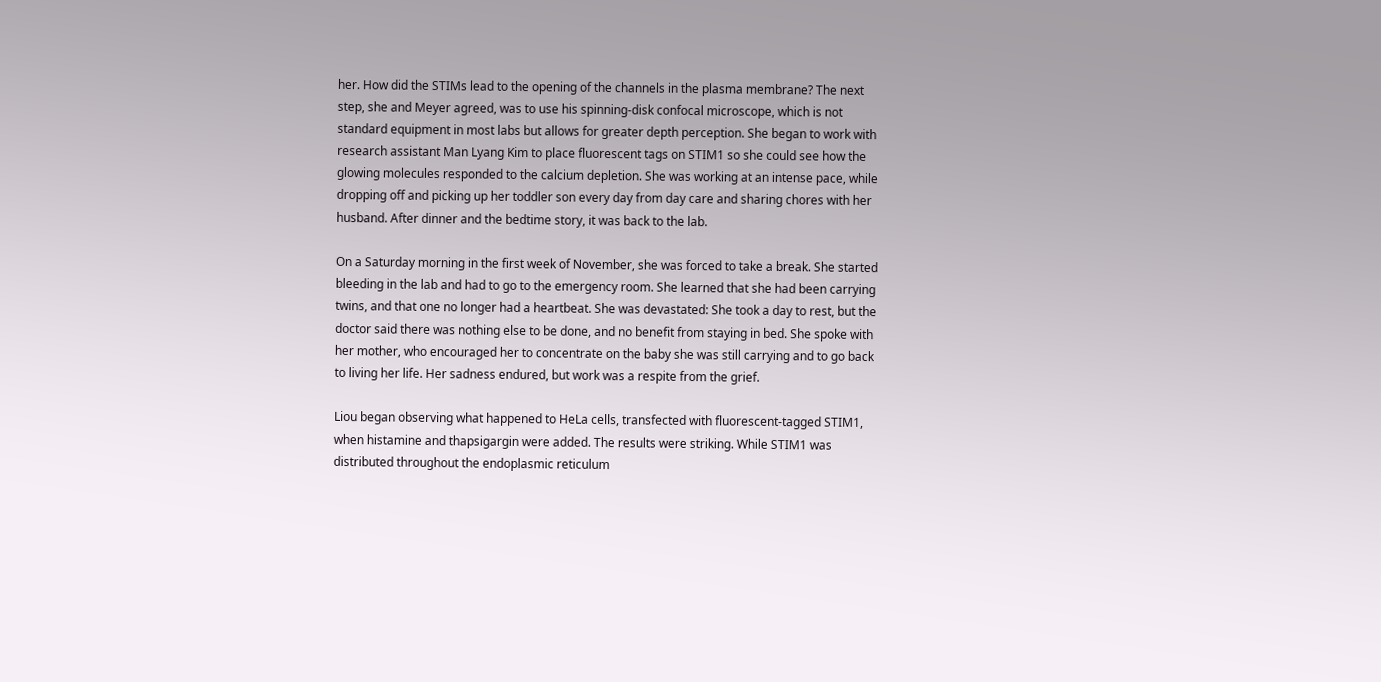her. How did the STIMs lead to the opening of the channels in the plasma membrane? The next step, she and Meyer agreed, was to use his spinning-disk confocal microscope, which is not standard equipment in most labs but allows for greater depth perception. She began to work with research assistant Man Lyang Kim to place fluorescent tags on STIM1 so she could see how the glowing molecules responded to the calcium depletion. She was working at an intense pace, while dropping off and picking up her toddler son every day from day care and sharing chores with her husband. After dinner and the bedtime story, it was back to the lab.

On a Saturday morning in the first week of November, she was forced to take a break. She started bleeding in the lab and had to go to the emergency room. She learned that she had been carrying twins, and that one no longer had a heartbeat. She was devastated: She took a day to rest, but the doctor said there was nothing else to be done, and no benefit from staying in bed. She spoke with her mother, who encouraged her to concentrate on the baby she was still carrying and to go back to living her life. Her sadness endured, but work was a respite from the grief.

Liou began observing what happened to HeLa cells, transfected with fluorescent-tagged STIM1, when histamine and thapsigargin were added. The results were striking. While STIM1 was distributed throughout the endoplasmic reticulum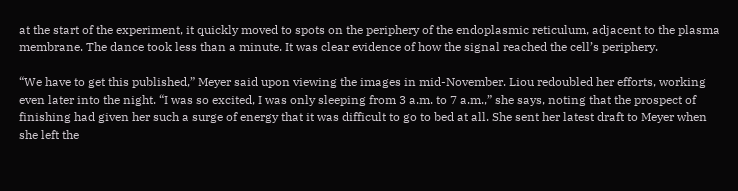at the start of the experiment, it quickly moved to spots on the periphery of the endoplasmic reticulum, adjacent to the plasma membrane. The dance took less than a minute. It was clear evidence of how the signal reached the cell’s periphery.

“We have to get this published,” Meyer said upon viewing the images in mid-November. Liou redoubled her efforts, working even later into the night. “I was so excited, I was only sleeping from 3 a.m. to 7 a.m.,” she says, noting that the prospect of finishing had given her such a surge of energy that it was difficult to go to bed at all. She sent her latest draft to Meyer when she left the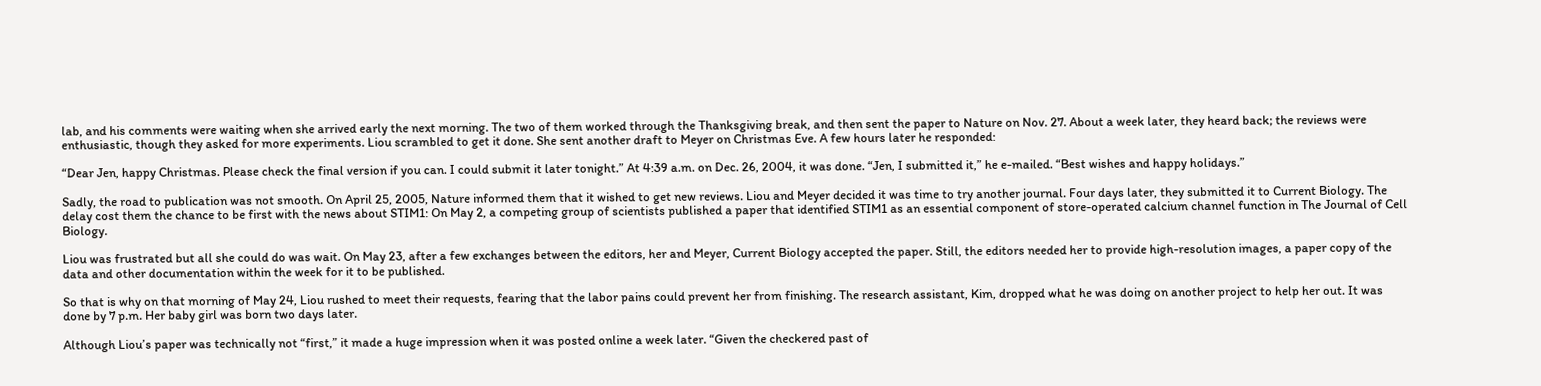lab, and his comments were waiting when she arrived early the next morning. The two of them worked through the Thanksgiving break, and then sent the paper to Nature on Nov. 27. About a week later, they heard back; the reviews were enthusiastic, though they asked for more experiments. Liou scrambled to get it done. She sent another draft to Meyer on Christmas Eve. A few hours later he responded:

“Dear Jen, happy Christmas. Please check the final version if you can. I could submit it later tonight.” At 4:39 a.m. on Dec. 26, 2004, it was done. “Jen, I submitted it,” he e-mailed. “Best wishes and happy holidays.”

Sadly, the road to publication was not smooth. On April 25, 2005, Nature informed them that it wished to get new reviews. Liou and Meyer decided it was time to try another journal. Four days later, they submitted it to Current Biology. The delay cost them the chance to be first with the news about STIM1: On May 2, a competing group of scientists published a paper that identified STIM1 as an essential component of store-operated calcium channel function in The Journal of Cell Biology.

Liou was frustrated but all she could do was wait. On May 23, after a few exchanges between the editors, her and Meyer, Current Biology accepted the paper. Still, the editors needed her to provide high-resolution images, a paper copy of the data and other documentation within the week for it to be published.

So that is why on that morning of May 24, Liou rushed to meet their requests, fearing that the labor pains could prevent her from finishing. The research assistant, Kim, dropped what he was doing on another project to help her out. It was done by 7 p.m. Her baby girl was born two days later.

Although Liou’s paper was technically not “first,” it made a huge impression when it was posted online a week later. “Given the checkered past of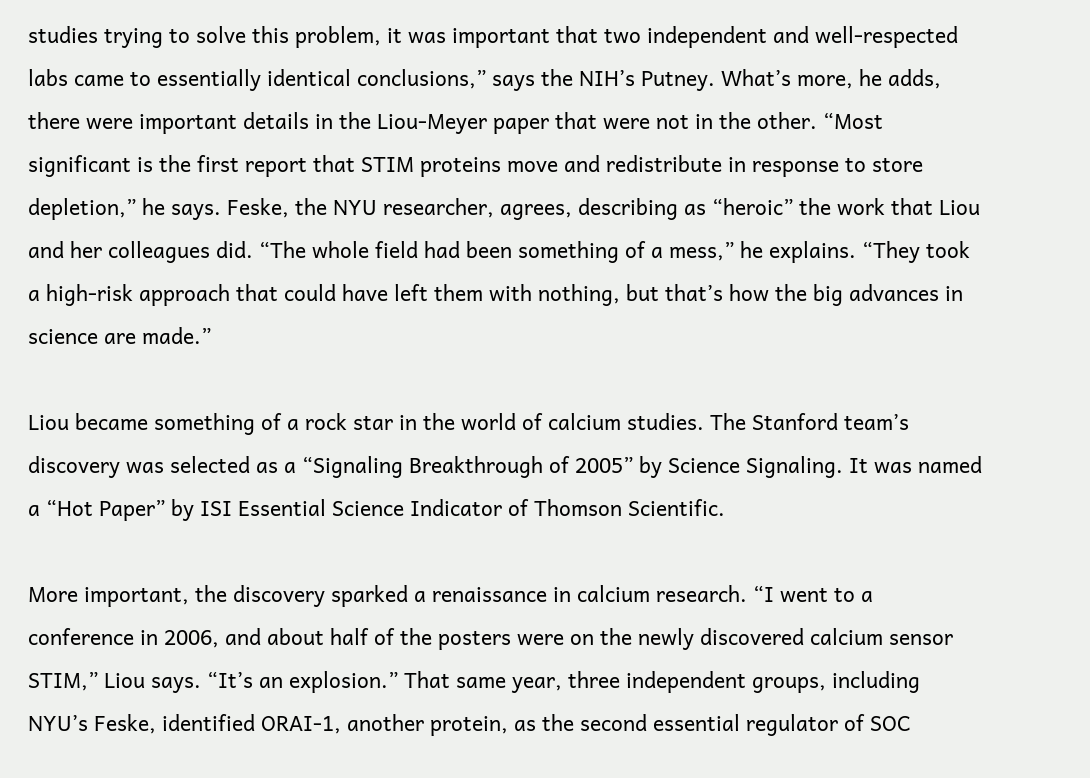studies trying to solve this problem, it was important that two independent and well-respected labs came to essentially identical conclusions,” says the NIH’s Putney. What’s more, he adds, there were important details in the Liou-Meyer paper that were not in the other. “Most significant is the first report that STIM proteins move and redistribute in response to store depletion,” he says. Feske, the NYU researcher, agrees, describing as “heroic” the work that Liou and her colleagues did. “The whole field had been something of a mess,” he explains. “They took a high-risk approach that could have left them with nothing, but that’s how the big advances in science are made.”

Liou became something of a rock star in the world of calcium studies. The Stanford team’s discovery was selected as a “Signaling Breakthrough of 2005” by Science Signaling. It was named a “Hot Paper” by ISI Essential Science Indicator of Thomson Scientific.

More important, the discovery sparked a renaissance in calcium research. “I went to a conference in 2006, and about half of the posters were on the newly discovered calcium sensor STIM,” Liou says. “It’s an explosion.” That same year, three independent groups, including NYU’s Feske, identified ORAI-1, another protein, as the second essential regulator of SOC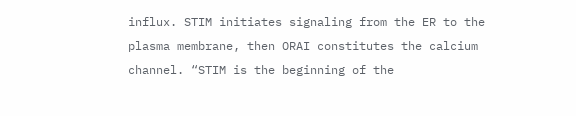influx. STIM initiates signaling from the ER to the plasma membrane, then ORAI constitutes the calcium channel. “STIM is the beginning of the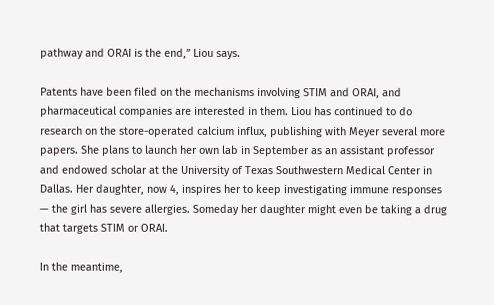pathway and ORAI is the end,” Liou says.

Patents have been filed on the mechanisms involving STIM and ORAI, and pharmaceutical companies are interested in them. Liou has continued to do research on the store-operated calcium influx, publishing with Meyer several more papers. She plans to launch her own lab in September as an assistant professor and endowed scholar at the University of Texas Southwestern Medical Center in Dallas. Her daughter, now 4, inspires her to keep investigating immune responses — the girl has severe allergies. Someday her daughter might even be taking a drug that targets STIM or ORAI.

In the meantime,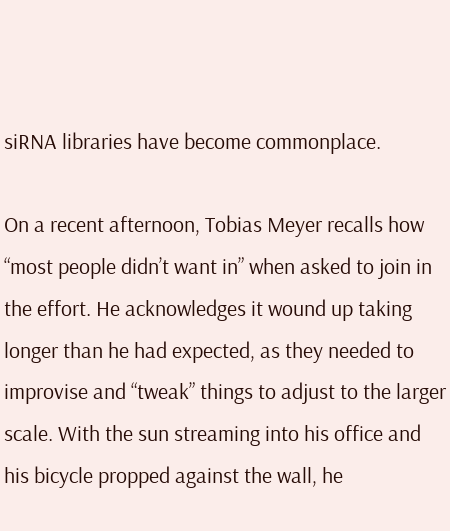siRNA libraries have become commonplace.

On a recent afternoon, Tobias Meyer recalls how “most people didn’t want in” when asked to join in the effort. He acknowledges it wound up taking longer than he had expected, as they needed to improvise and “tweak” things to adjust to the larger scale. With the sun streaming into his office and his bicycle propped against the wall, he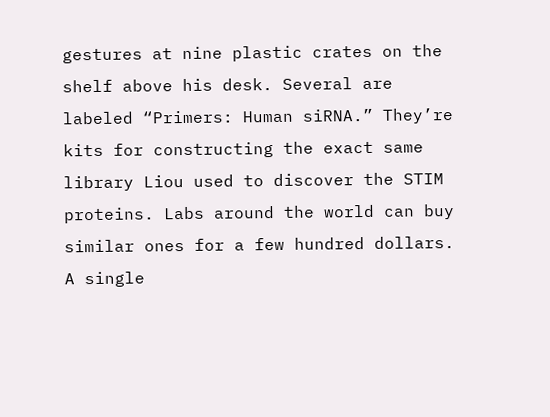gestures at nine plastic crates on the shelf above his desk. Several are labeled “Primers: Human siRNA.” They’re kits for constructing the exact same library Liou used to discover the STIM proteins. Labs around the world can buy similar ones for a few hundred dollars. A single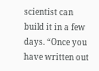scientist can build it in a few days. “Once you have written out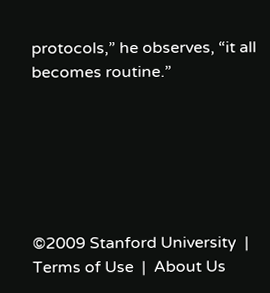protocols,” he observes, “it all becomes routine.”






©2009 Stanford University  |  Terms of Use  |  About Us